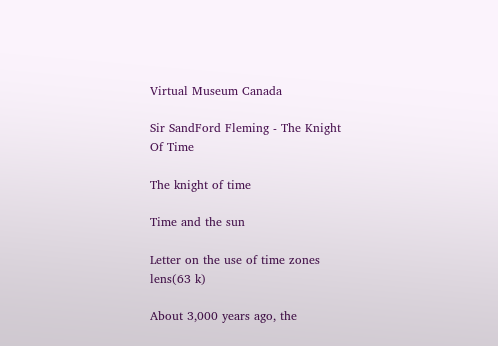Virtual Museum Canada

Sir SandFord Fleming - The Knight Of Time

The knight of time

Time and the sun

Letter on the use of time zones
lens(63 k)

About 3,000 years ago, the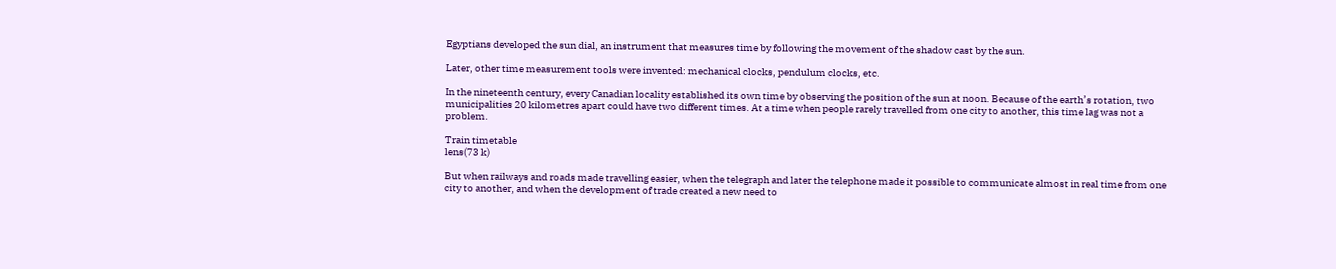Egyptians developed the sun dial, an instrument that measures time by following the movement of the shadow cast by the sun.

Later, other time measurement tools were invented: mechanical clocks, pendulum clocks, etc.

In the nineteenth century, every Canadian locality established its own time by observing the position of the sun at noon. Because of the earth’s rotation, two municipalities 20 kilometres apart could have two different times. At a time when people rarely travelled from one city to another, this time lag was not a problem.

Train timetable
lens(73 k)

But when railways and roads made travelling easier, when the telegraph and later the telephone made it possible to communicate almost in real time from one city to another, and when the development of trade created a new need to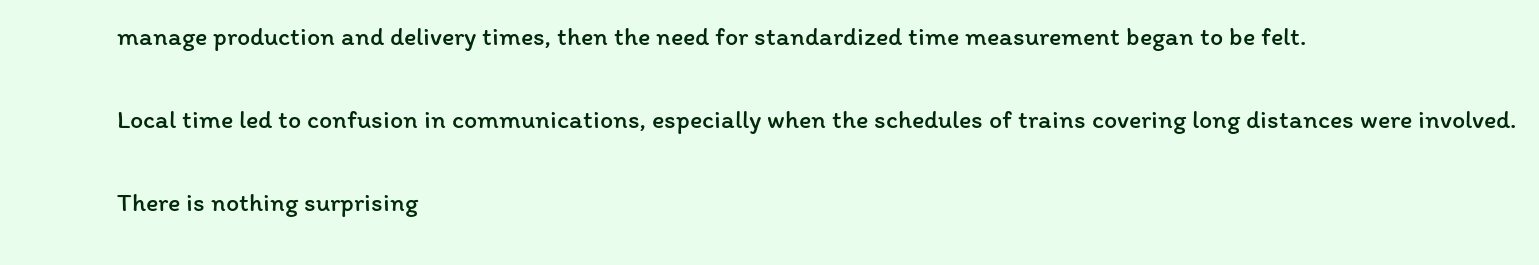manage production and delivery times, then the need for standardized time measurement began to be felt.

Local time led to confusion in communications, especially when the schedules of trains covering long distances were involved.

There is nothing surprising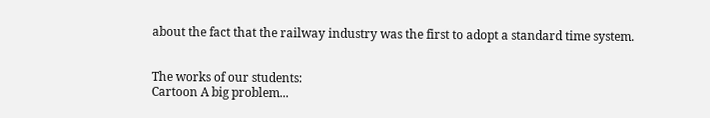about the fact that the railway industry was the first to adopt a standard time system.


The works of our students:
Cartoon A big problem...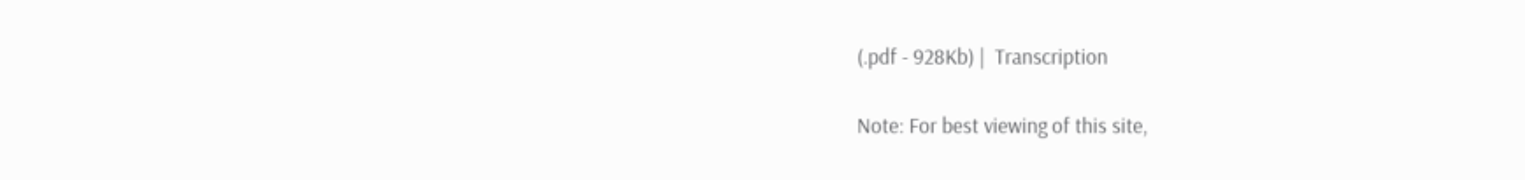(.pdf - 928Kb) |  Transcription

Note: For best viewing of this site,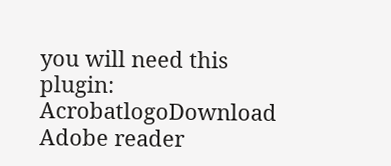you will need this plugin:
AcrobatlogoDownload Adobe reader